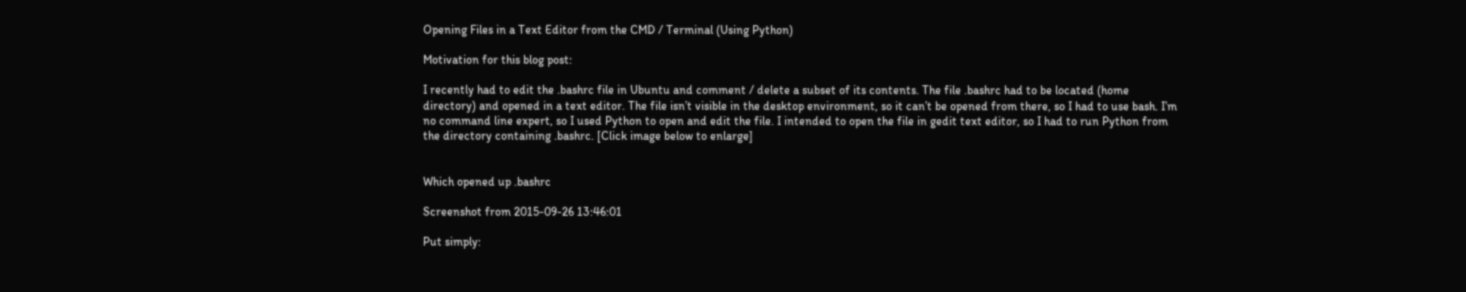Opening Files in a Text Editor from the CMD / Terminal (Using Python)

Motivation for this blog post:

I recently had to edit the .bashrc file in Ubuntu and comment / delete a subset of its contents. The file .bashrc had to be located (home directory) and opened in a text editor. The file isn’t visible in the desktop environment, so it can’t be opened from there, so I had to use bash. I’m no command line expert, so I used Python to open and edit the file. I intended to open the file in gedit text editor, so I had to run Python from the directory containing .bashrc. [Click image below to enlarge]


Which opened up .bashrc

Screenshot from 2015-09-26 13:46:01

Put simply: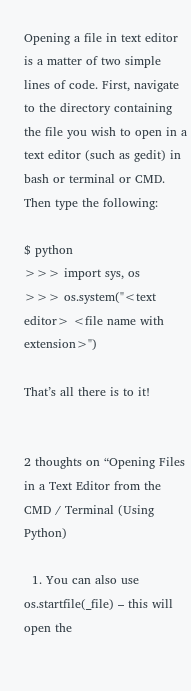Opening a file in text editor is a matter of two simple lines of code. First, navigate to the directory containing the file you wish to open in a text editor (such as gedit) in bash or terminal or CMD. Then type the following:

$ python
>>> import sys, os
>>> os.system("<text editor> <file name with extension>")

That’s all there is to it!


2 thoughts on “Opening Files in a Text Editor from the CMD / Terminal (Using Python)

  1. You can also use os.startfile(_file) – this will open the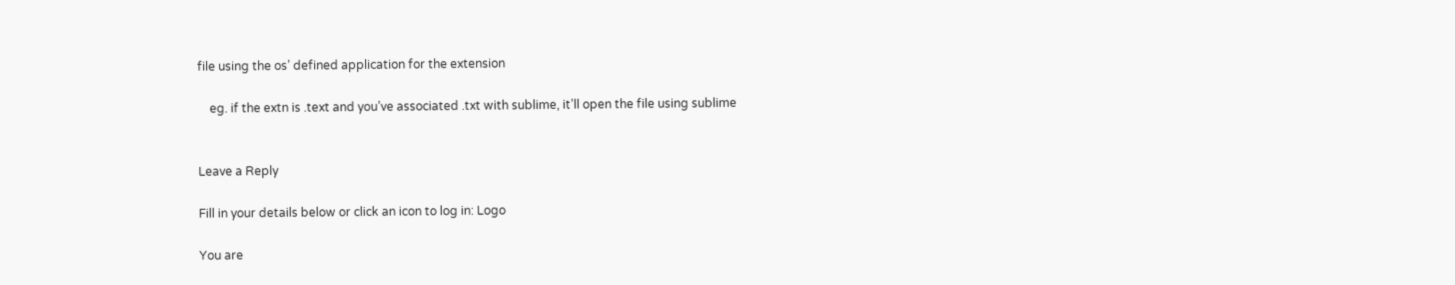file using the os’ defined application for the extension

    eg. if the extn is .text and you’ve associated .txt with sublime, it’ll open the file using sublime


Leave a Reply

Fill in your details below or click an icon to log in: Logo

You are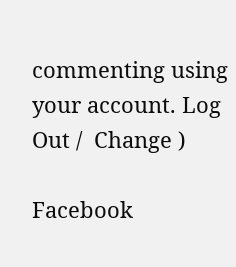commenting using your account. Log Out /  Change )

Facebook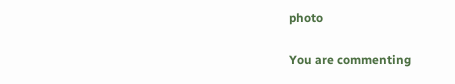photo

You are commenting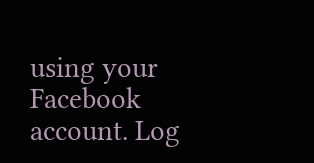using your Facebook account. Log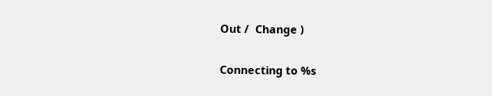Out /  Change )

Connecting to %s